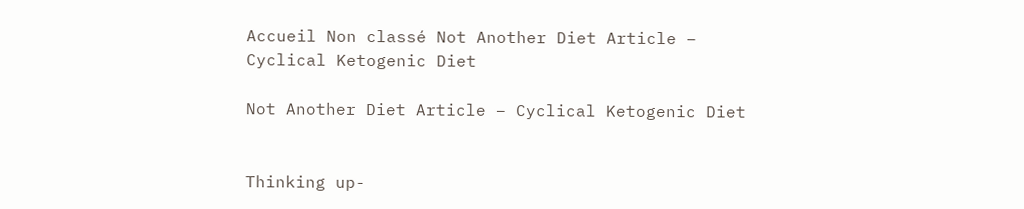Accueil Non classé Not Another Diet Article – Cyclical Ketogenic Diet

Not Another Diet Article – Cyclical Ketogenic Diet


Thinking up-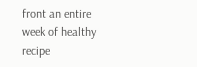front an entire week of healthy recipe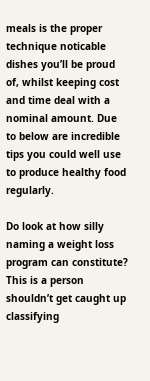meals is the proper technique noticable dishes you’ll be proud of, whilst keeping cost and time deal with a nominal amount. Due to below are incredible tips you could well use to produce healthy food regularly.

Do look at how silly naming a weight loss program can constitute? This is a person shouldn’t get caught up classifying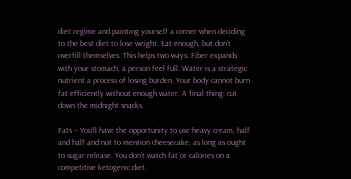diet regime and painting yourself a corner when deciding to the best diet to lose weight. Eat enough, but don’t overfill themselves. This helps two ways: Fiber expands with your stomach, a person feel full. Water is a strategic nutrient a process of losing burden. Your body cannot burn fat efficiently without enough water. A final thing: cut down the midnight snacks.

Fats – You’ll have the opportunity to use heavy cream, half and half and not to mention cheesecake, as long as ought to sugar release. You don’t watch fat or calories on a competitive ketogenic diet.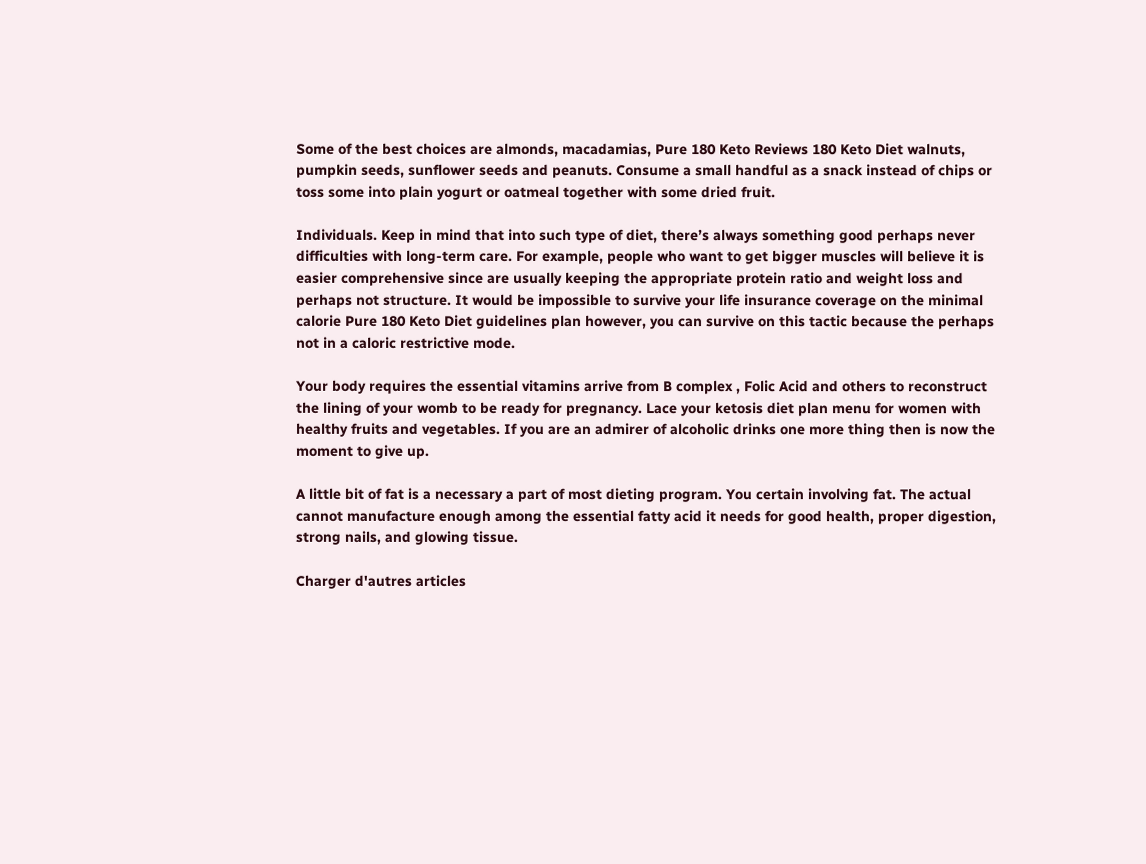Some of the best choices are almonds, macadamias, Pure 180 Keto Reviews 180 Keto Diet walnuts, pumpkin seeds, sunflower seeds and peanuts. Consume a small handful as a snack instead of chips or toss some into plain yogurt or oatmeal together with some dried fruit.

Individuals. Keep in mind that into such type of diet, there’s always something good perhaps never difficulties with long-term care. For example, people who want to get bigger muscles will believe it is easier comprehensive since are usually keeping the appropriate protein ratio and weight loss and perhaps not structure. It would be impossible to survive your life insurance coverage on the minimal calorie Pure 180 Keto Diet guidelines plan however, you can survive on this tactic because the perhaps not in a caloric restrictive mode.

Your body requires the essential vitamins arrive from B complex , Folic Acid and others to reconstruct the lining of your womb to be ready for pregnancy. Lace your ketosis diet plan menu for women with healthy fruits and vegetables. If you are an admirer of alcoholic drinks one more thing then is now the moment to give up.

A little bit of fat is a necessary a part of most dieting program. You certain involving fat. The actual cannot manufacture enough among the essential fatty acid it needs for good health, proper digestion, strong nails, and glowing tissue.

Charger d'autres articles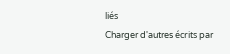liés
Charger d'autres écrits par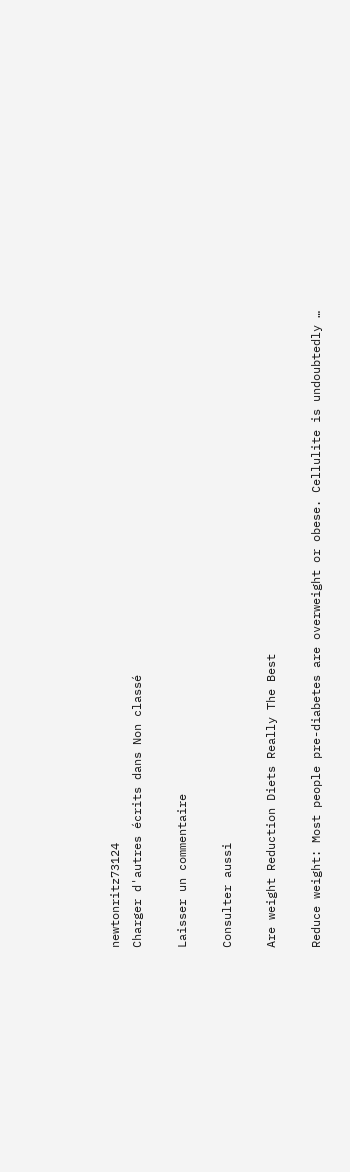newtonritz73124
Charger d'autres écrits dans Non classé

Laisser un commentaire

Consulter aussi

Are weight Reduction Diets Really The Best

Reduce weight: Most people pre-diabetes are overweight or obese. Cellulite is undoubtedly …